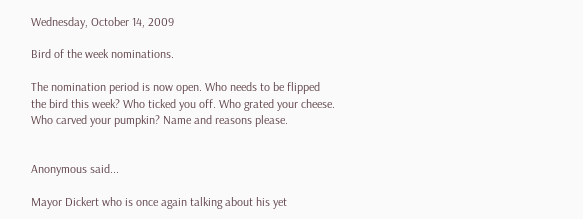Wednesday, October 14, 2009

Bird of the week nominations.

The nomination period is now open. Who needs to be flipped the bird this week? Who ticked you off. Who grated your cheese. Who carved your pumpkin? Name and reasons please.


Anonymous said...

Mayor Dickert who is once again talking about his yet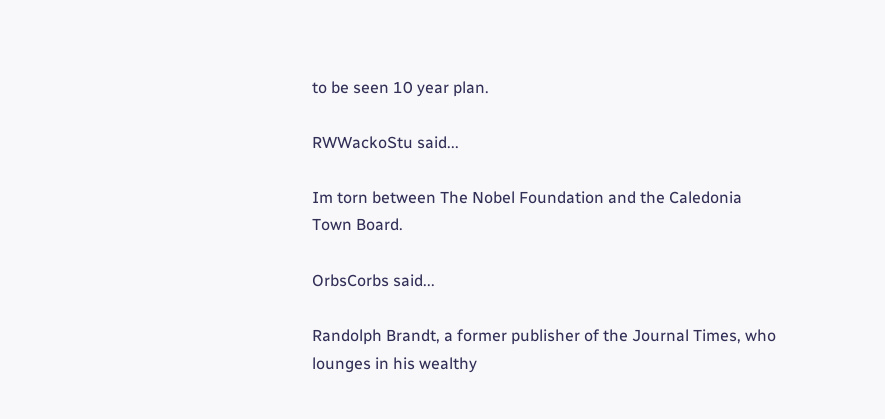to be seen 10 year plan.

RWWackoStu said...

Im torn between The Nobel Foundation and the Caledonia Town Board.

OrbsCorbs said...

Randolph Brandt, a former publisher of the Journal Times, who lounges in his wealthy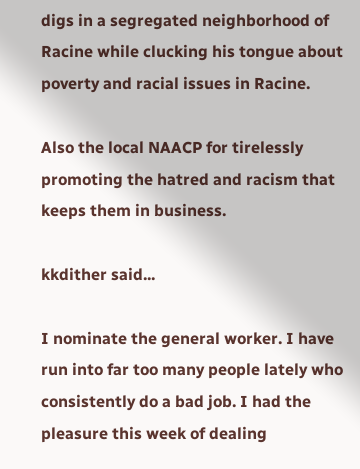digs in a segregated neighborhood of Racine while clucking his tongue about poverty and racial issues in Racine.

Also the local NAACP for tirelessly promoting the hatred and racism that keeps them in business.

kkdither said...

I nominate the general worker. I have run into far too many people lately who consistently do a bad job. I had the pleasure this week of dealing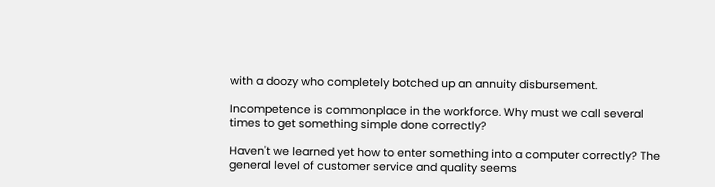with a doozy who completely botched up an annuity disbursement.

Incompetence is commonplace in the workforce. Why must we call several times to get something simple done correctly?

Haven't we learned yet how to enter something into a computer correctly? The general level of customer service and quality seems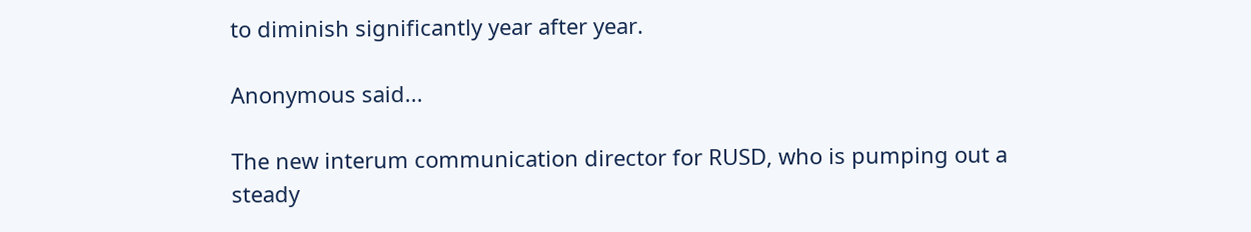to diminish significantly year after year.

Anonymous said...

The new interum communication director for RUSD, who is pumping out a steady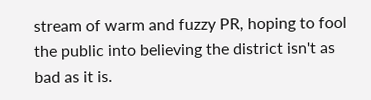stream of warm and fuzzy PR, hoping to fool the public into believing the district isn't as bad as it is.